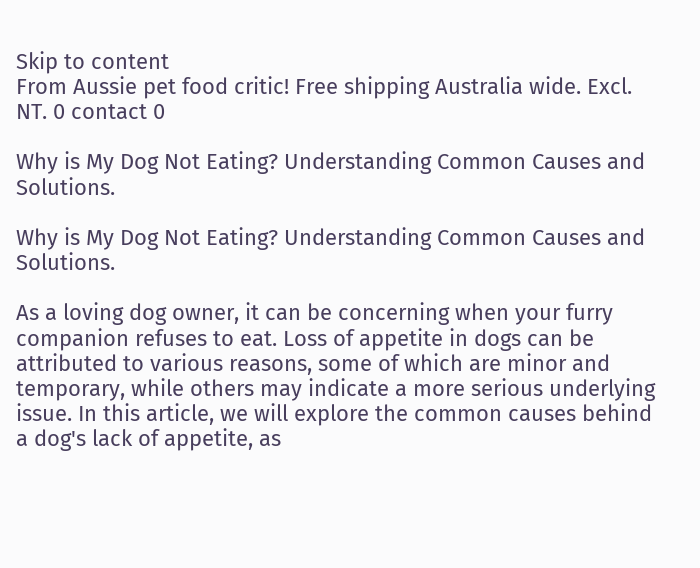Skip to content
From Aussie pet food critic! Free shipping Australia wide. Excl. NT. 0 contact 0

Why is My Dog Not Eating? Understanding Common Causes and Solutions.

Why is My Dog Not Eating? Understanding Common Causes and Solutions.

As a loving dog owner, it can be concerning when your furry companion refuses to eat. Loss of appetite in dogs can be attributed to various reasons, some of which are minor and temporary, while others may indicate a more serious underlying issue. In this article, we will explore the common causes behind a dog's lack of appetite, as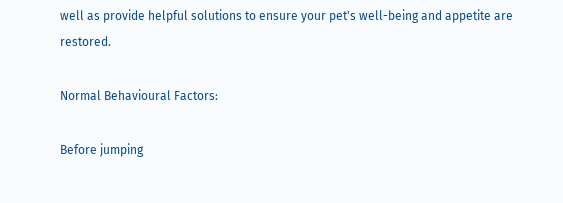well as provide helpful solutions to ensure your pet's well-being and appetite are restored.

Normal Behavioural Factors:

Before jumping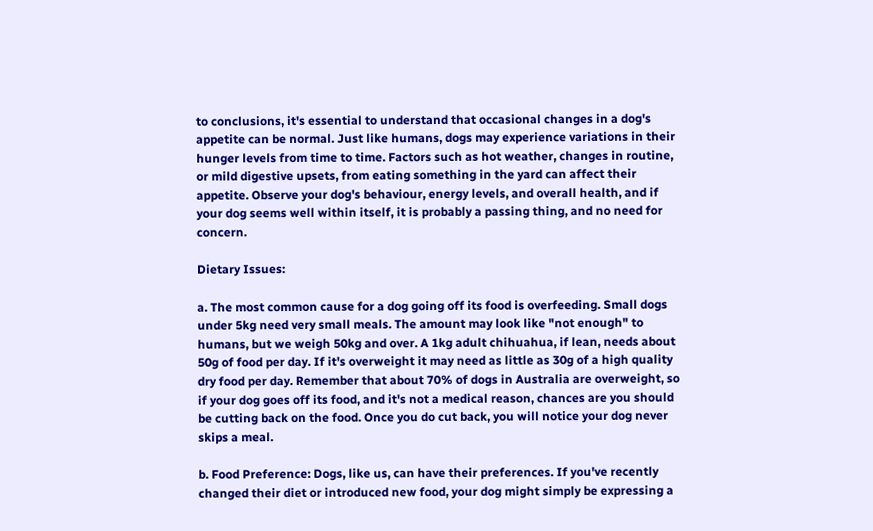to conclusions, it's essential to understand that occasional changes in a dog's appetite can be normal. Just like humans, dogs may experience variations in their hunger levels from time to time. Factors such as hot weather, changes in routine, or mild digestive upsets, from eating something in the yard can affect their appetite. Observe your dog's behaviour, energy levels, and overall health, and if your dog seems well within itself, it is probably a passing thing, and no need for concern.

Dietary Issues:

a. The most common cause for a dog going off its food is overfeeding. Small dogs under 5kg need very small meals. The amount may look like "not enough" to humans, but we weigh 50kg and over. A 1kg adult chihuahua, if lean, needs about 50g of food per day. If it's overweight it may need as little as 30g of a high quality dry food per day. Remember that about 70% of dogs in Australia are overweight, so if your dog goes off its food, and it's not a medical reason, chances are you should be cutting back on the food. Once you do cut back, you will notice your dog never skips a meal.

b. Food Preference: Dogs, like us, can have their preferences. If you've recently changed their diet or introduced new food, your dog might simply be expressing a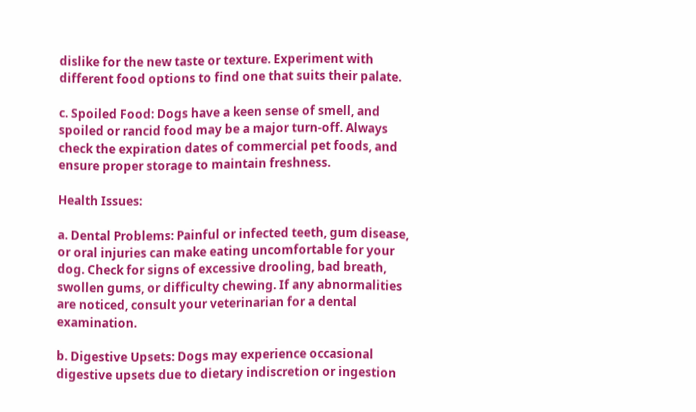dislike for the new taste or texture. Experiment with different food options to find one that suits their palate.

c. Spoiled Food: Dogs have a keen sense of smell, and spoiled or rancid food may be a major turn-off. Always check the expiration dates of commercial pet foods, and ensure proper storage to maintain freshness.

Health Issues:

a. Dental Problems: Painful or infected teeth, gum disease, or oral injuries can make eating uncomfortable for your dog. Check for signs of excessive drooling, bad breath, swollen gums, or difficulty chewing. If any abnormalities are noticed, consult your veterinarian for a dental examination.

b. Digestive Upsets: Dogs may experience occasional digestive upsets due to dietary indiscretion or ingestion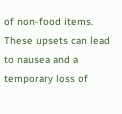of non-food items. These upsets can lead to nausea and a temporary loss of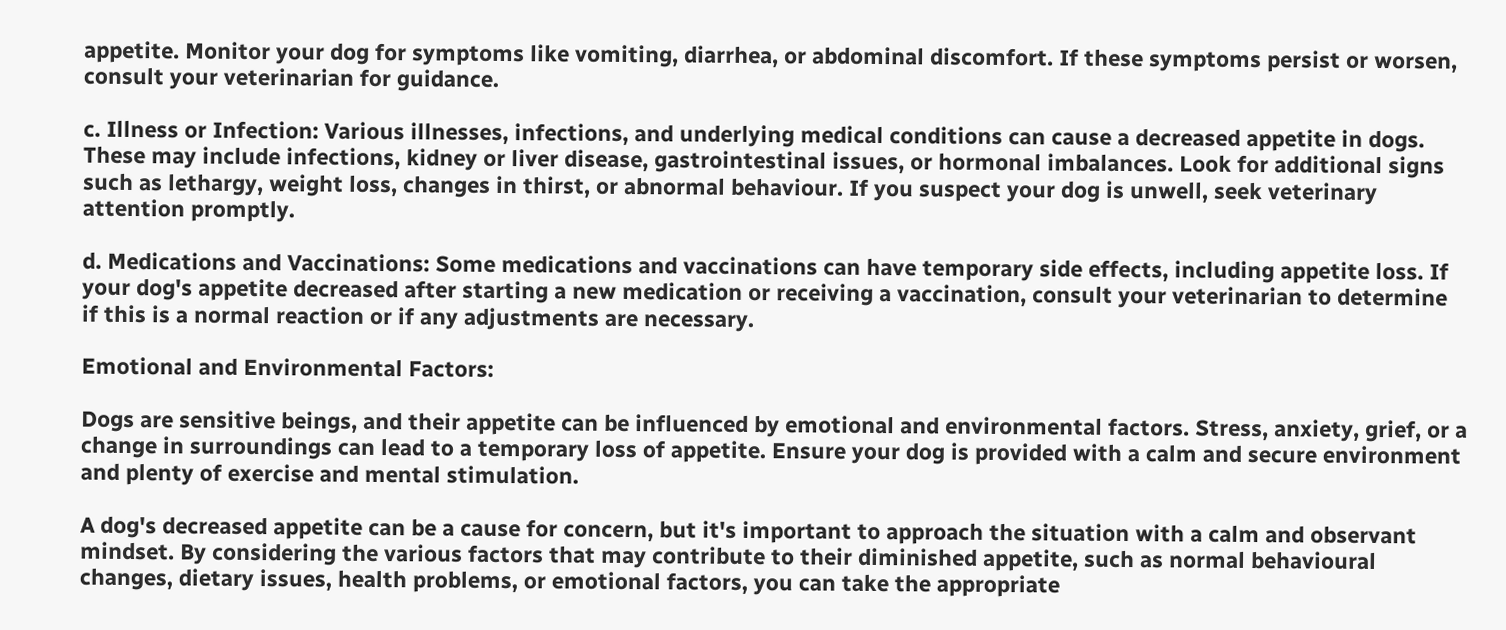appetite. Monitor your dog for symptoms like vomiting, diarrhea, or abdominal discomfort. If these symptoms persist or worsen, consult your veterinarian for guidance.

c. Illness or Infection: Various illnesses, infections, and underlying medical conditions can cause a decreased appetite in dogs. These may include infections, kidney or liver disease, gastrointestinal issues, or hormonal imbalances. Look for additional signs such as lethargy, weight loss, changes in thirst, or abnormal behaviour. If you suspect your dog is unwell, seek veterinary attention promptly.

d. Medications and Vaccinations: Some medications and vaccinations can have temporary side effects, including appetite loss. If your dog's appetite decreased after starting a new medication or receiving a vaccination, consult your veterinarian to determine if this is a normal reaction or if any adjustments are necessary.

Emotional and Environmental Factors:

Dogs are sensitive beings, and their appetite can be influenced by emotional and environmental factors. Stress, anxiety, grief, or a change in surroundings can lead to a temporary loss of appetite. Ensure your dog is provided with a calm and secure environment and plenty of exercise and mental stimulation.

A dog's decreased appetite can be a cause for concern, but it's important to approach the situation with a calm and observant mindset. By considering the various factors that may contribute to their diminished appetite, such as normal behavioural changes, dietary issues, health problems, or emotional factors, you can take the appropriate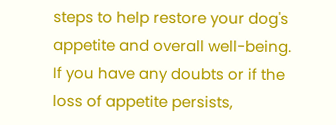steps to help restore your dog's appetite and overall well-being. If you have any doubts or if the loss of appetite persists,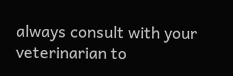always consult with your veterinarian to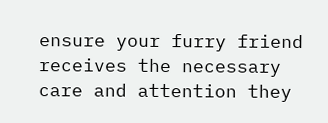ensure your furry friend receives the necessary care and attention they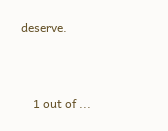deserve.



    1 out of ...